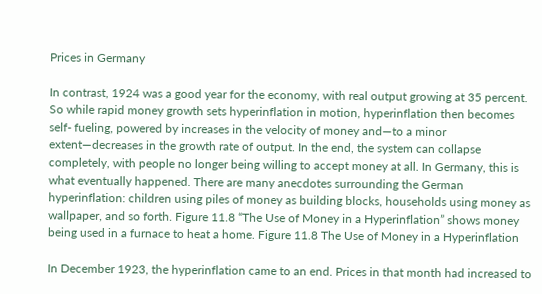Prices in Germany

In contrast, 1924 was a good year for the economy, with real output growing at 35 percent. So while rapid money growth sets hyperinflation in motion, hyperinflation then becomes self- fueling, powered by increases in the velocity of money and—to a minor extent—decreases in the growth rate of output. In the end, the system can collapse completely, with people no longer being willing to accept money at all. In Germany, this is what eventually happened. There are many anecdotes surrounding the German hyperinflation: children using piles of money as building blocks, households using money as wallpaper, and so forth. Figure 11.8 “The Use of Money in a Hyperinflation” shows money being used in a furnace to heat a home. Figure 11.8 The Use of Money in a Hyperinflation

In December 1923, the hyperinflation came to an end. Prices in that month had increased to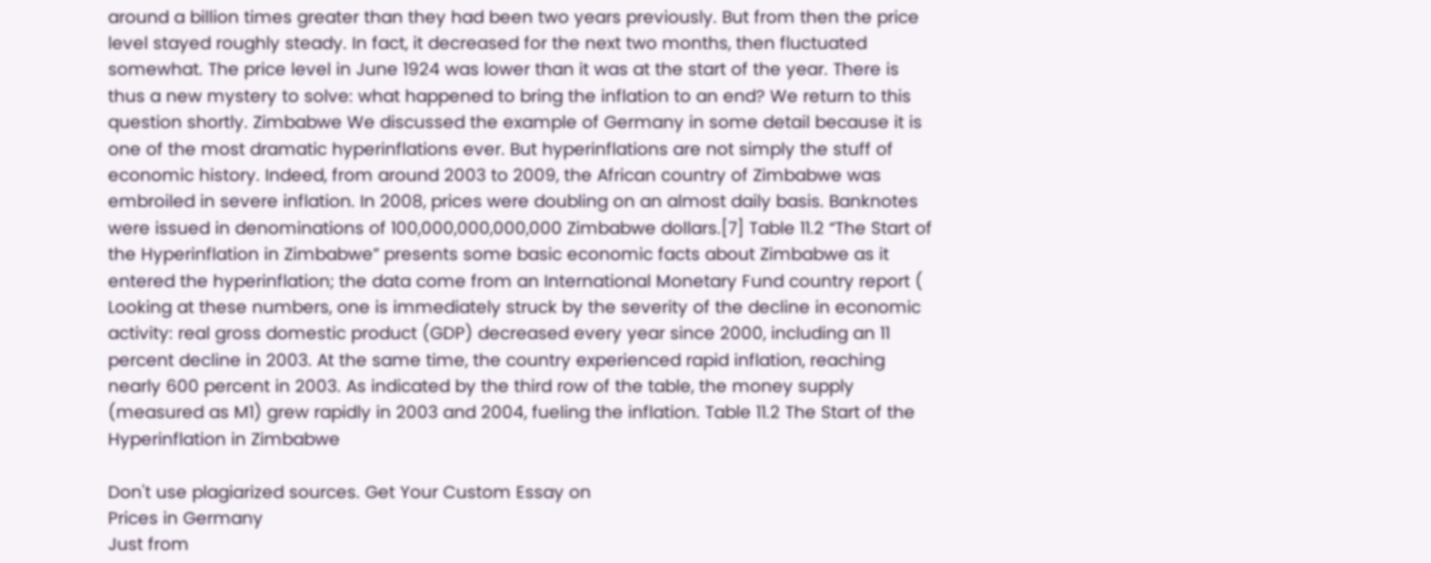around a billion times greater than they had been two years previously. But from then the price level stayed roughly steady. In fact, it decreased for the next two months, then fluctuated somewhat. The price level in June 1924 was lower than it was at the start of the year. There is thus a new mystery to solve: what happened to bring the inflation to an end? We return to this question shortly. Zimbabwe We discussed the example of Germany in some detail because it is one of the most dramatic hyperinflations ever. But hyperinflations are not simply the stuff of economic history. Indeed, from around 2003 to 2009, the African country of Zimbabwe was embroiled in severe inflation. In 2008, prices were doubling on an almost daily basis. Banknotes were issued in denominations of 100,000,000,000,000 Zimbabwe dollars.[7] Table 11.2 “The Start of the Hyperinflation in Zimbabwe” presents some basic economic facts about Zimbabwe as it entered the hyperinflation; the data come from an International Monetary Fund country report ( Looking at these numbers, one is immediately struck by the severity of the decline in economic activity: real gross domestic product (GDP) decreased every year since 2000, including an 11 percent decline in 2003. At the same time, the country experienced rapid inflation, reaching nearly 600 percent in 2003. As indicated by the third row of the table, the money supply (measured as M1) grew rapidly in 2003 and 2004, fueling the inflation. Table 11.2 The Start of the Hyperinflation in Zimbabwe

Don't use plagiarized sources. Get Your Custom Essay on
Prices in Germany
Just from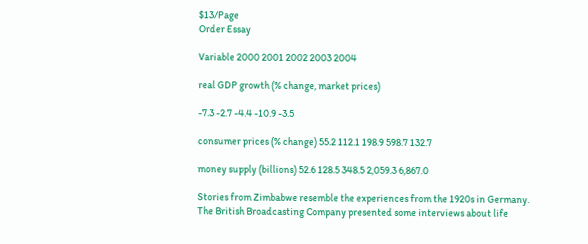$13/Page
Order Essay

Variable 2000 2001 2002 2003 2004

real GDP growth (% change, market prices)

-7.3 -2.7 -4.4 -10.9 -3.5

consumer prices (% change) 55.2 112.1 198.9 598.7 132.7

money supply (billions) 52.6 128.5 348.5 2,059.3 6,867.0

Stories from Zimbabwe resemble the experiences from the 1920s in Germany. The British Broadcasting Company presented some interviews about life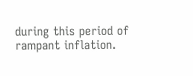during this period of rampant inflation.